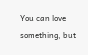You can love something, but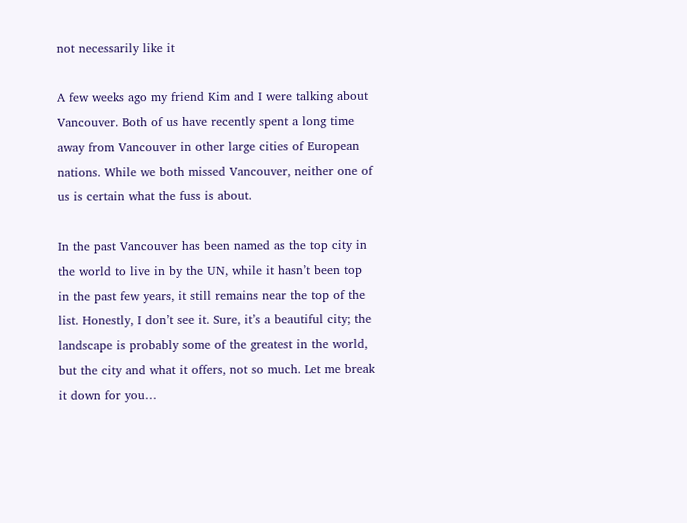not necessarily like it

A few weeks ago my friend Kim and I were talking about Vancouver. Both of us have recently spent a long time away from Vancouver in other large cities of European nations. While we both missed Vancouver, neither one of us is certain what the fuss is about.

In the past Vancouver has been named as the top city in the world to live in by the UN, while it hasn’t been top in the past few years, it still remains near the top of the list. Honestly, I don’t see it. Sure, it’s a beautiful city; the landscape is probably some of the greatest in the world, but the city and what it offers, not so much. Let me break it down for you…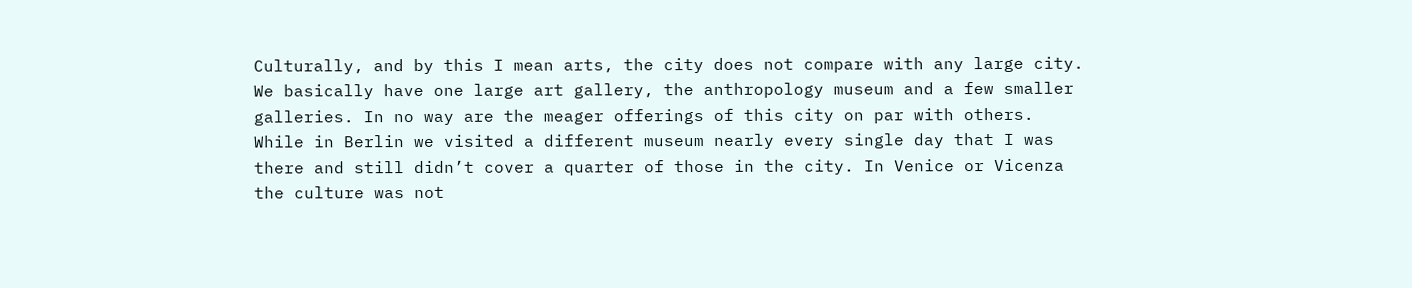Culturally, and by this I mean arts, the city does not compare with any large city. We basically have one large art gallery, the anthropology museum and a few smaller galleries. In no way are the meager offerings of this city on par with others. While in Berlin we visited a different museum nearly every single day that I was there and still didn’t cover a quarter of those in the city. In Venice or Vicenza the culture was not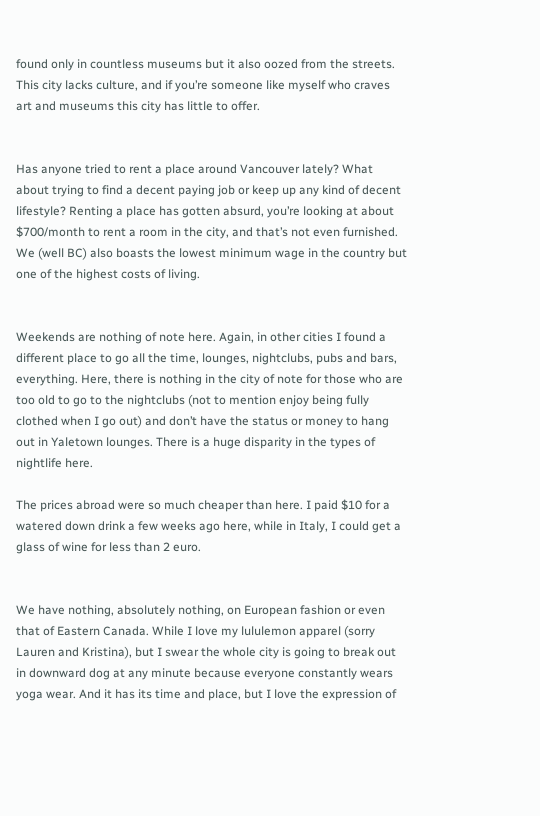found only in countless museums but it also oozed from the streets. This city lacks culture, and if you’re someone like myself who craves art and museums this city has little to offer.


Has anyone tried to rent a place around Vancouver lately? What about trying to find a decent paying job or keep up any kind of decent lifestyle? Renting a place has gotten absurd, you’re looking at about $700/month to rent a room in the city, and that’s not even furnished. We (well BC) also boasts the lowest minimum wage in the country but one of the highest costs of living.


Weekends are nothing of note here. Again, in other cities I found a different place to go all the time, lounges, nightclubs, pubs and bars, everything. Here, there is nothing in the city of note for those who are too old to go to the nightclubs (not to mention enjoy being fully clothed when I go out) and don’t have the status or money to hang out in Yaletown lounges. There is a huge disparity in the types of nightlife here.

The prices abroad were so much cheaper than here. I paid $10 for a watered down drink a few weeks ago here, while in Italy, I could get a glass of wine for less than 2 euro.


We have nothing, absolutely nothing, on European fashion or even that of Eastern Canada. While I love my lululemon apparel (sorry Lauren and Kristina), but I swear the whole city is going to break out in downward dog at any minute because everyone constantly wears yoga wear. And it has its time and place, but I love the expression of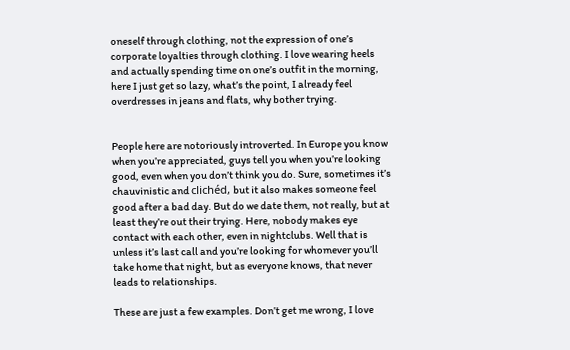oneself through clothing, not the expression of one’s corporate loyalties through clothing. I love wearing heels and actually spending time on one’s outfit in the morning, here I just get so lazy, what’s the point, I already feel overdresses in jeans and flats, why bother trying.


People here are notoriously introverted. In Europe you know when you’re appreciated, guys tell you when you’re looking good, even when you don’t think you do. Sure, sometimes it’s chauvinistic and clichéd, but it also makes someone feel good after a bad day. But do we date them, not really, but at least they’re out their trying. Here, nobody makes eye contact with each other, even in nightclubs. Well that is unless it’s last call and you’re looking for whomever you’ll take home that night, but as everyone knows, that never leads to relationships.

These are just a few examples. Don’t get me wrong, I love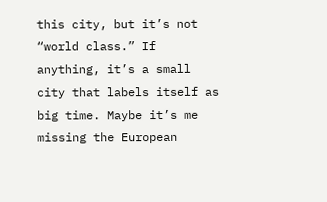this city, but it’s not “world class.” If anything, it’s a small city that labels itself as big time. Maybe it’s me missing the European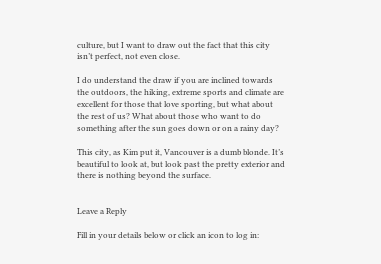culture, but I want to draw out the fact that this city isn’t perfect, not even close.

I do understand the draw if you are inclined towards the outdoors, the hiking, extreme sports and climate are excellent for those that love sporting, but what about the rest of us? What about those who want to do something after the sun goes down or on a rainy day?

This city, as Kim put it, Vancouver is a dumb blonde. It’s beautiful to look at, but look past the pretty exterior and there is nothing beyond the surface.


Leave a Reply

Fill in your details below or click an icon to log in: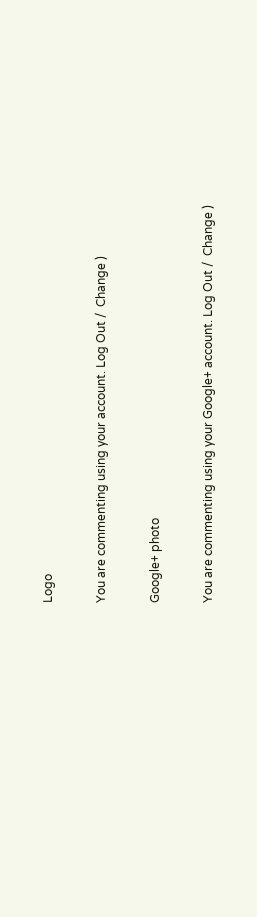Logo

You are commenting using your account. Log Out /  Change )

Google+ photo

You are commenting using your Google+ account. Log Out /  Change )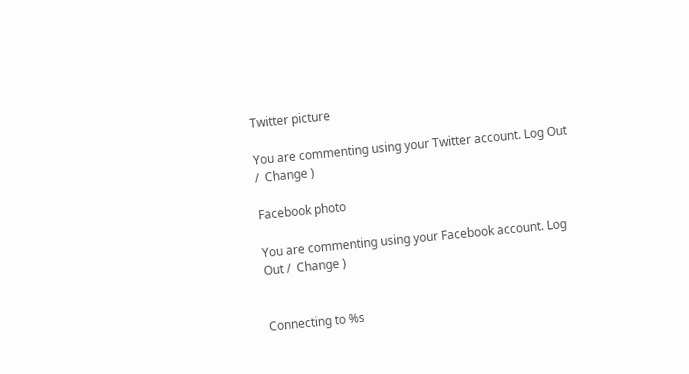Twitter picture

You are commenting using your Twitter account. Log Out /  Change )

Facebook photo

You are commenting using your Facebook account. Log Out /  Change )


Connecting to %s